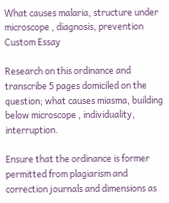What causes malaria, structure under microscope , diagnosis, prevention Custom Essay

Research on this ordinance and transcribe 5 pages domiciled on the question; what causes miasma, building below microscope , individuality, interruption.

Ensure that the ordinance is former permitted from plagiarism and correction journals and dimensions as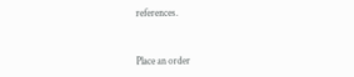references.


Place an order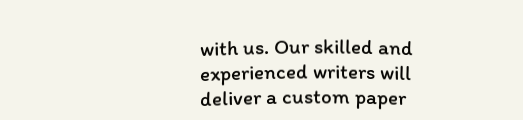with us. Our skilled and experienced writers will deliver a custom paper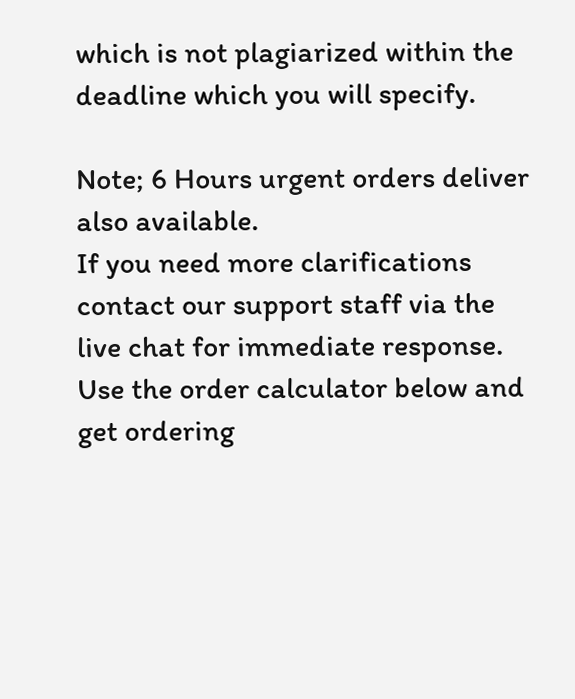which is not plagiarized within the deadline which you will specify.

Note; 6 Hours urgent orders deliver also available.
If you need more clarifications contact our support staff via the live chat for immediate response. Use the order calculator below and get ordering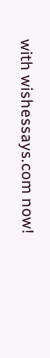with wishessays.com now!